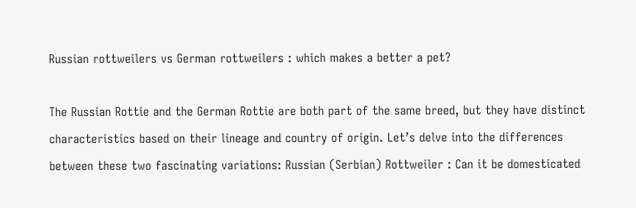Russian rottweilers vs German rottweilers : which makes a better a pet?

The Russian Rottie and the German Rottie are both part of the same breed, but they have distinct characteristics based on their lineage and country of origin. Let’s delve into the differences between these two fascinating variations: Russian (Serbian) Rottweiler : Can it be domesticated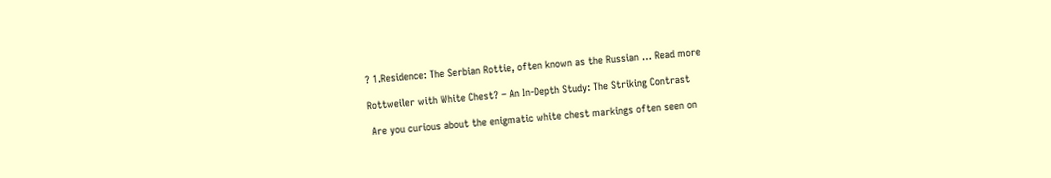? 1.Residence: The Serbian Rottie, often known as the Russian … Read more

Rottweiler with White Chest? – An In-Depth Study: The Striking Contrast

 Are you curious about the enigmatic white chest markings often seen on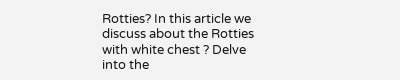Rotties? In this article we discuss about the Rotties with white chest ? Delve into the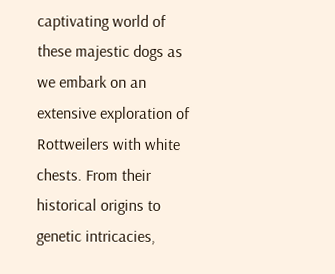captivating world of these majestic dogs as we embark on an extensive exploration of Rottweilers with white chests. From their historical origins to genetic intricacies,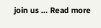join us … Read more